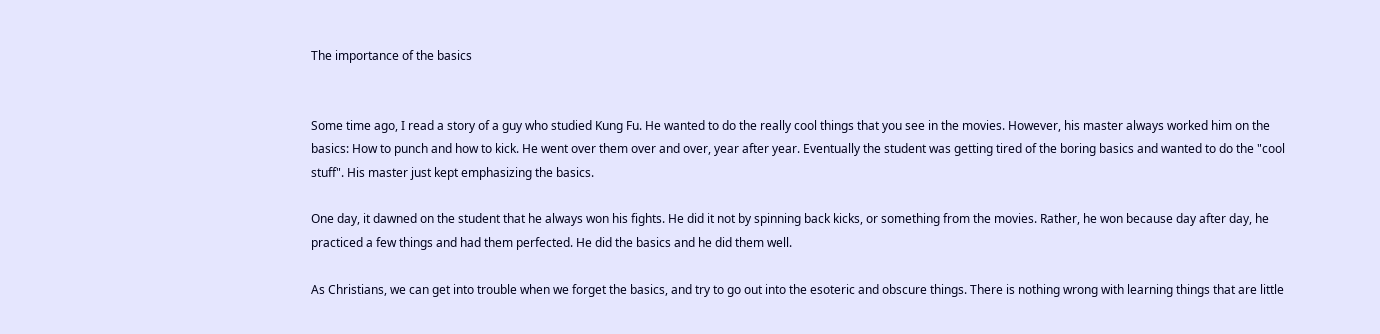The importance of the basics


Some time ago, I read a story of a guy who studied Kung Fu. He wanted to do the really cool things that you see in the movies. However, his master always worked him on the basics: How to punch and how to kick. He went over them over and over, year after year. Eventually the student was getting tired of the boring basics and wanted to do the "cool stuff". His master just kept emphasizing the basics.

One day, it dawned on the student that he always won his fights. He did it not by spinning back kicks, or something from the movies. Rather, he won because day after day, he practiced a few things and had them perfected. He did the basics and he did them well.

As Christians, we can get into trouble when we forget the basics, and try to go out into the esoteric and obscure things. There is nothing wrong with learning things that are little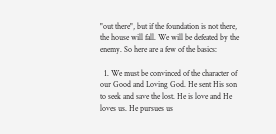"out there", but if the foundation is not there, the house will fall. We will be defeated by the enemy. So here are a few of the basics:

  1. We must be convinced of the character of our Good and Loving God. He sent His son to seek and save the lost. He is love and He loves us. He pursues us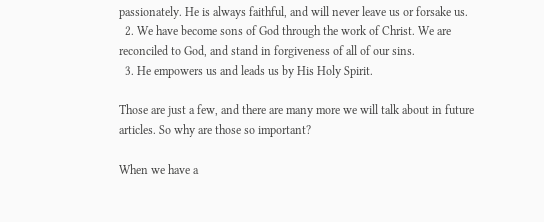passionately. He is always faithful, and will never leave us or forsake us.
  2. We have become sons of God through the work of Christ. We are reconciled to God, and stand in forgiveness of all of our sins.
  3. He empowers us and leads us by His Holy Spirit.

Those are just a few, and there are many more we will talk about in future articles. So why are those so important?

When we have a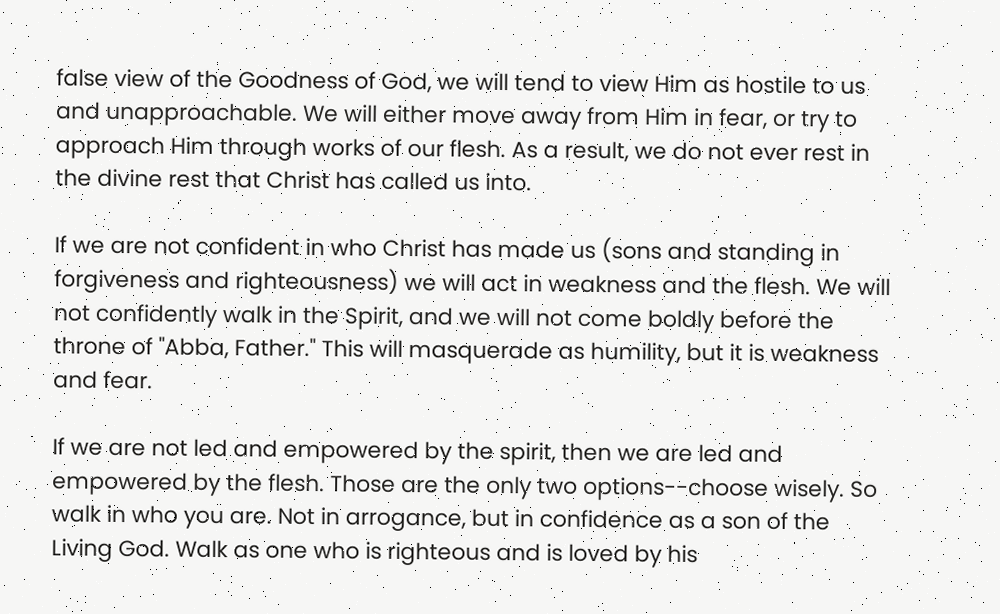false view of the Goodness of God, we will tend to view Him as hostile to us and unapproachable. We will either move away from Him in fear, or try to approach Him through works of our flesh. As a result, we do not ever rest in the divine rest that Christ has called us into.

If we are not confident in who Christ has made us (sons and standing in forgiveness and righteousness) we will act in weakness and the flesh. We will not confidently walk in the Spirit, and we will not come boldly before the throne of "Abba, Father." This will masquerade as humility, but it is weakness and fear.

If we are not led and empowered by the spirit, then we are led and empowered by the flesh. Those are the only two options--choose wisely. So walk in who you are. Not in arrogance, but in confidence as a son of the Living God. Walk as one who is righteous and is loved by his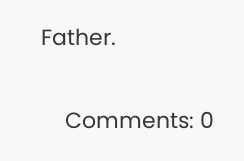Father.

    Comments: 0